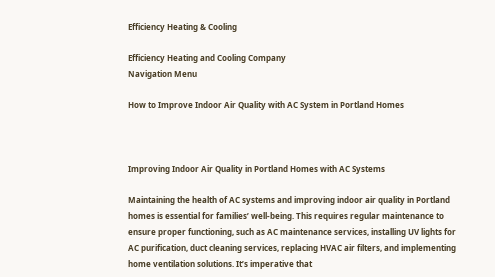Efficiency Heating & Cooling

Efficiency Heating and Cooling Company
Navigation Menu

How to Improve Indoor Air Quality with AC System in Portland Homes



Improving Indoor Air Quality in Portland Homes with AC Systems

Maintaining the health of AC systems and improving indoor air quality in Portland homes is essential for families’ well-being. This requires regular maintenance to ensure proper functioning, such as AC maintenance services, installing UV lights for AC purification, duct cleaning services, replacing HVAC air filters, and implementing home ventilation solutions. It’s imperative that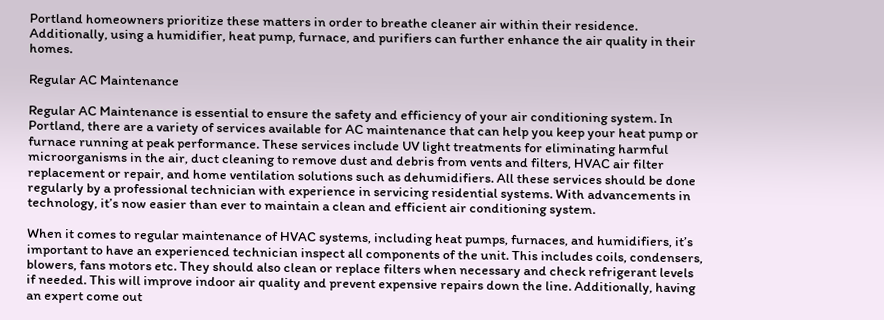Portland homeowners prioritize these matters in order to breathe cleaner air within their residence. Additionally, using a humidifier, heat pump, furnace, and purifiers can further enhance the air quality in their homes.

Regular AC Maintenance

Regular AC Maintenance is essential to ensure the safety and efficiency of your air conditioning system. In Portland, there are a variety of services available for AC maintenance that can help you keep your heat pump or furnace running at peak performance. These services include UV light treatments for eliminating harmful microorganisms in the air, duct cleaning to remove dust and debris from vents and filters, HVAC air filter replacement or repair, and home ventilation solutions such as dehumidifiers. All these services should be done regularly by a professional technician with experience in servicing residential systems. With advancements in technology, it’s now easier than ever to maintain a clean and efficient air conditioning system.

When it comes to regular maintenance of HVAC systems, including heat pumps, furnaces, and humidifiers, it’s important to have an experienced technician inspect all components of the unit. This includes coils, condensers, blowers, fans motors etc. They should also clean or replace filters when necessary and check refrigerant levels if needed. This will improve indoor air quality and prevent expensive repairs down the line. Additionally, having an expert come out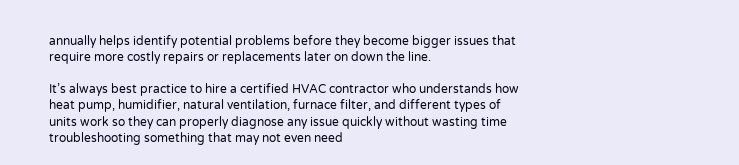annually helps identify potential problems before they become bigger issues that require more costly repairs or replacements later on down the line.

It’s always best practice to hire a certified HVAC contractor who understands how heat pump, humidifier, natural ventilation, furnace filter, and different types of units work so they can properly diagnose any issue quickly without wasting time troubleshooting something that may not even need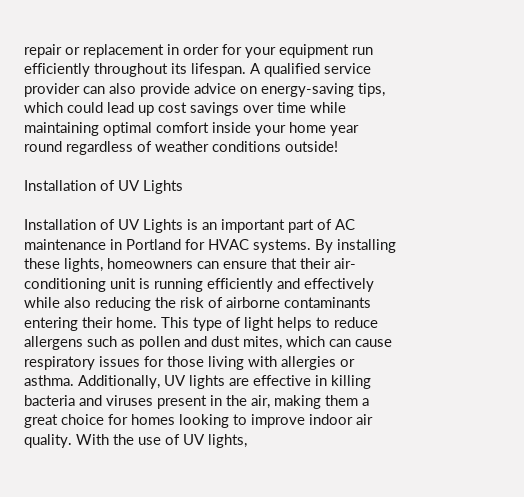repair or replacement in order for your equipment run efficiently throughout its lifespan. A qualified service provider can also provide advice on energy-saving tips, which could lead up cost savings over time while maintaining optimal comfort inside your home year round regardless of weather conditions outside!

Installation of UV Lights

Installation of UV Lights is an important part of AC maintenance in Portland for HVAC systems. By installing these lights, homeowners can ensure that their air-conditioning unit is running efficiently and effectively while also reducing the risk of airborne contaminants entering their home. This type of light helps to reduce allergens such as pollen and dust mites, which can cause respiratory issues for those living with allergies or asthma. Additionally, UV lights are effective in killing bacteria and viruses present in the air, making them a great choice for homes looking to improve indoor air quality. With the use of UV lights,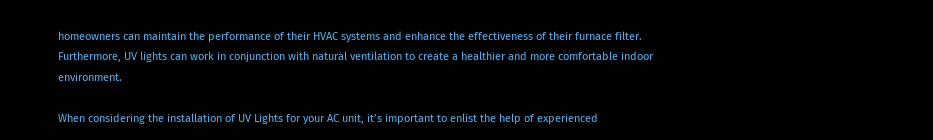homeowners can maintain the performance of their HVAC systems and enhance the effectiveness of their furnace filter. Furthermore, UV lights can work in conjunction with natural ventilation to create a healthier and more comfortable indoor environment.

When considering the installation of UV Lights for your AC unit, it’s important to enlist the help of experienced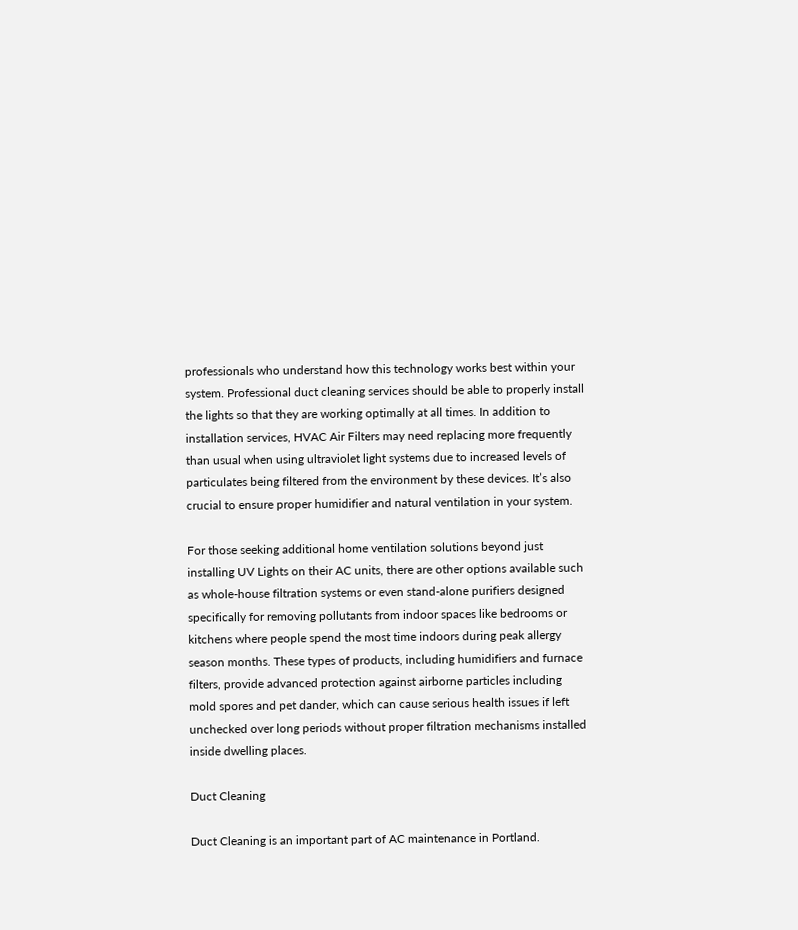professionals who understand how this technology works best within your system. Professional duct cleaning services should be able to properly install the lights so that they are working optimally at all times. In addition to installation services, HVAC Air Filters may need replacing more frequently than usual when using ultraviolet light systems due to increased levels of particulates being filtered from the environment by these devices. It’s also crucial to ensure proper humidifier and natural ventilation in your system.

For those seeking additional home ventilation solutions beyond just installing UV Lights on their AC units, there are other options available such as whole-house filtration systems or even stand-alone purifiers designed specifically for removing pollutants from indoor spaces like bedrooms or kitchens where people spend the most time indoors during peak allergy season months. These types of products, including humidifiers and furnace filters, provide advanced protection against airborne particles including mold spores and pet dander, which can cause serious health issues if left unchecked over long periods without proper filtration mechanisms installed inside dwelling places.

Duct Cleaning

Duct Cleaning is an important part of AC maintenance in Portland.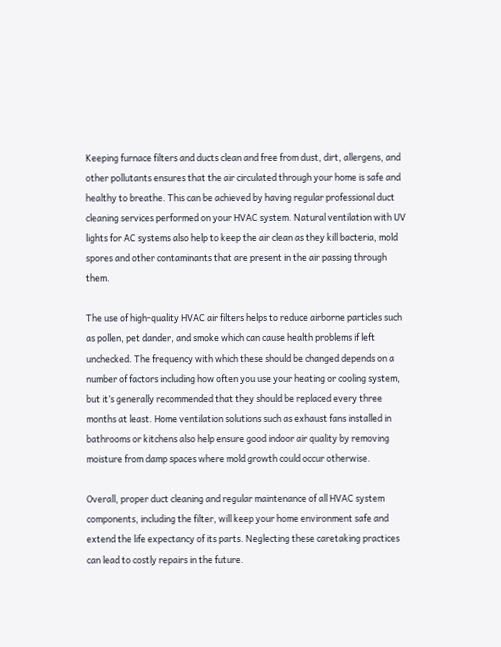Keeping furnace filters and ducts clean and free from dust, dirt, allergens, and other pollutants ensures that the air circulated through your home is safe and healthy to breathe. This can be achieved by having regular professional duct cleaning services performed on your HVAC system. Natural ventilation with UV lights for AC systems also help to keep the air clean as they kill bacteria, mold spores and other contaminants that are present in the air passing through them.

The use of high-quality HVAC air filters helps to reduce airborne particles such as pollen, pet dander, and smoke which can cause health problems if left unchecked. The frequency with which these should be changed depends on a number of factors including how often you use your heating or cooling system, but it’s generally recommended that they should be replaced every three months at least. Home ventilation solutions such as exhaust fans installed in bathrooms or kitchens also help ensure good indoor air quality by removing moisture from damp spaces where mold growth could occur otherwise.

Overall, proper duct cleaning and regular maintenance of all HVAC system components, including the filter, will keep your home environment safe and extend the life expectancy of its parts. Neglecting these caretaking practices can lead to costly repairs in the future.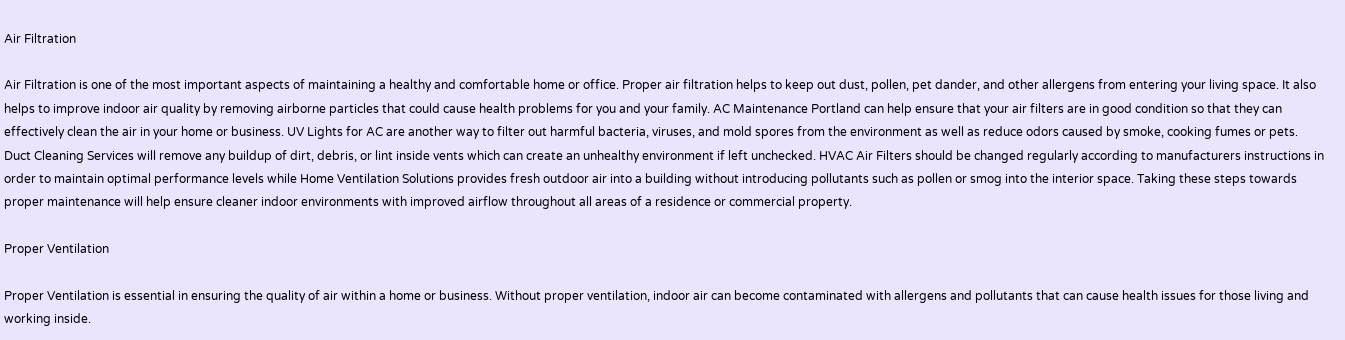Air Filtration

Air Filtration is one of the most important aspects of maintaining a healthy and comfortable home or office. Proper air filtration helps to keep out dust, pollen, pet dander, and other allergens from entering your living space. It also helps to improve indoor air quality by removing airborne particles that could cause health problems for you and your family. AC Maintenance Portland can help ensure that your air filters are in good condition so that they can effectively clean the air in your home or business. UV Lights for AC are another way to filter out harmful bacteria, viruses, and mold spores from the environment as well as reduce odors caused by smoke, cooking fumes or pets. Duct Cleaning Services will remove any buildup of dirt, debris, or lint inside vents which can create an unhealthy environment if left unchecked. HVAC Air Filters should be changed regularly according to manufacturers instructions in order to maintain optimal performance levels while Home Ventilation Solutions provides fresh outdoor air into a building without introducing pollutants such as pollen or smog into the interior space. Taking these steps towards proper maintenance will help ensure cleaner indoor environments with improved airflow throughout all areas of a residence or commercial property.

Proper Ventilation

Proper Ventilation is essential in ensuring the quality of air within a home or business. Without proper ventilation, indoor air can become contaminated with allergens and pollutants that can cause health issues for those living and working inside.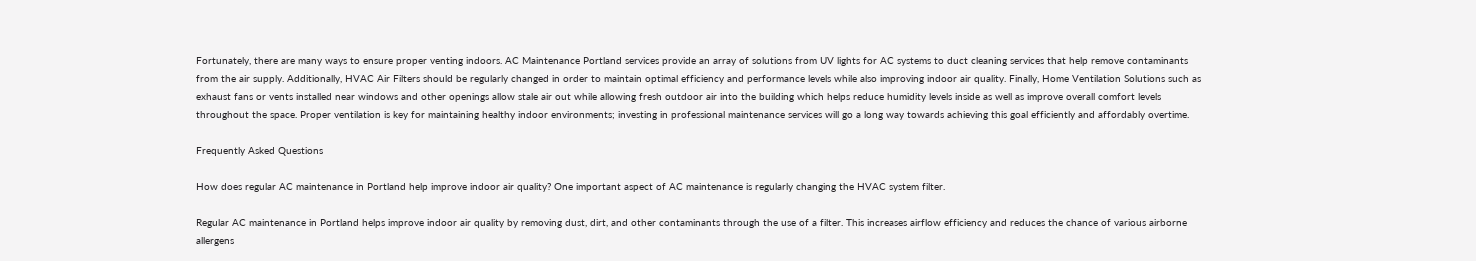Fortunately, there are many ways to ensure proper venting indoors. AC Maintenance Portland services provide an array of solutions from UV lights for AC systems to duct cleaning services that help remove contaminants from the air supply. Additionally, HVAC Air Filters should be regularly changed in order to maintain optimal efficiency and performance levels while also improving indoor air quality. Finally, Home Ventilation Solutions such as exhaust fans or vents installed near windows and other openings allow stale air out while allowing fresh outdoor air into the building which helps reduce humidity levels inside as well as improve overall comfort levels throughout the space. Proper ventilation is key for maintaining healthy indoor environments; investing in professional maintenance services will go a long way towards achieving this goal efficiently and affordably overtime.

Frequently Asked Questions

How does regular AC maintenance in Portland help improve indoor air quality? One important aspect of AC maintenance is regularly changing the HVAC system filter.

Regular AC maintenance in Portland helps improve indoor air quality by removing dust, dirt, and other contaminants through the use of a filter. This increases airflow efficiency and reduces the chance of various airborne allergens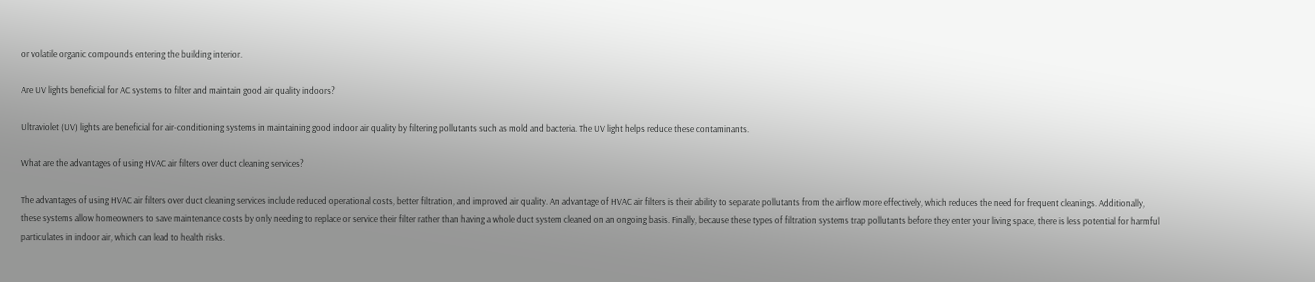or volatile organic compounds entering the building interior.

Are UV lights beneficial for AC systems to filter and maintain good air quality indoors?

Ultraviolet (UV) lights are beneficial for air-conditioning systems in maintaining good indoor air quality by filtering pollutants such as mold and bacteria. The UV light helps reduce these contaminants.

What are the advantages of using HVAC air filters over duct cleaning services?

The advantages of using HVAC air filters over duct cleaning services include reduced operational costs, better filtration, and improved air quality. An advantage of HVAC air filters is their ability to separate pollutants from the airflow more effectively, which reduces the need for frequent cleanings. Additionally, these systems allow homeowners to save maintenance costs by only needing to replace or service their filter rather than having a whole duct system cleaned on an ongoing basis. Finally, because these types of filtration systems trap pollutants before they enter your living space, there is less potential for harmful particulates in indoor air, which can lead to health risks.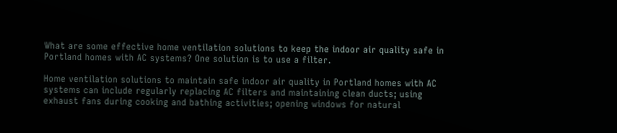What are some effective home ventilation solutions to keep the indoor air quality safe in Portland homes with AC systems? One solution is to use a filter.

Home ventilation solutions to maintain safe indoor air quality in Portland homes with AC systems can include regularly replacing AC filters and maintaining clean ducts; using exhaust fans during cooking and bathing activities; opening windows for natural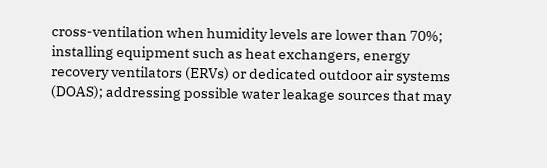cross-ventilation when humidity levels are lower than 70%; installing equipment such as heat exchangers, energy recovery ventilators (ERVs) or dedicated outdoor air systems (DOAS); addressing possible water leakage sources that may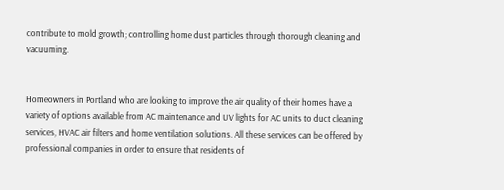contribute to mold growth; controlling home dust particles through thorough cleaning and vacuuming.


Homeowners in Portland who are looking to improve the air quality of their homes have a variety of options available from AC maintenance and UV lights for AC units to duct cleaning services, HVAC air filters and home ventilation solutions. All these services can be offered by professional companies in order to ensure that residents of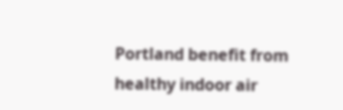Portland benefit from healthy indoor air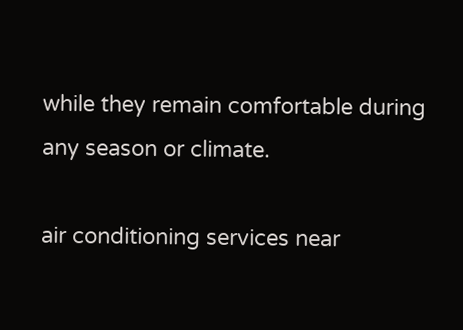while they remain comfortable during any season or climate.

air conditioning services near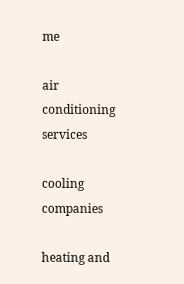me

air conditioning services

cooling companies

heating and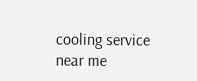cooling service near me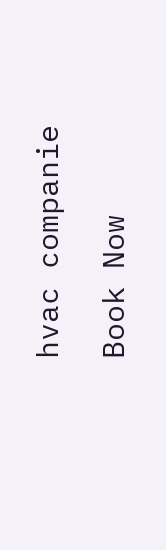hvac companie

Book Now